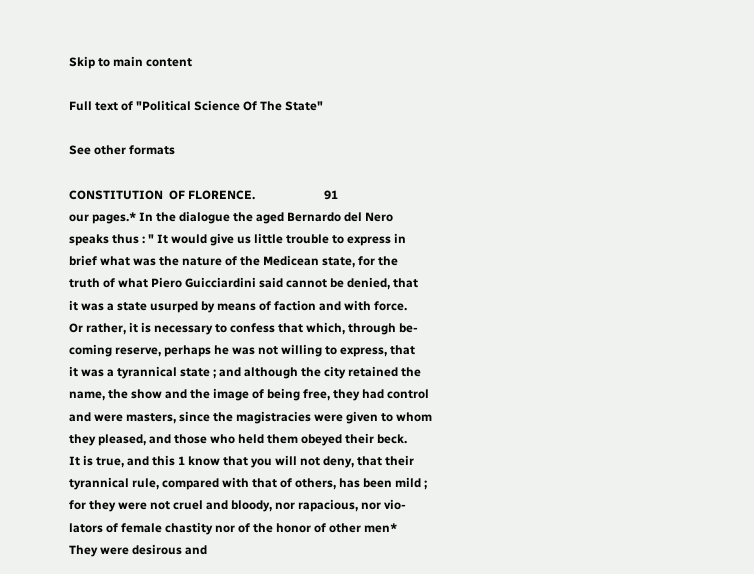Skip to main content

Full text of "Political Science Of The State"

See other formats

CONSTITUTION  OF FLORENCE.                       91
our pages.* In the dialogue the aged Bernardo del Nero
speaks thus : " It would give us little trouble to express in
brief what was the nature of the Medicean state, for the
truth of what Piero Guicciardini said cannot be denied, that
it was a state usurped by means of faction and with force.
Or rather, it is necessary to confess that which, through be-
coming reserve, perhaps he was not willing to express, that
it was a tyrannical state ; and although the city retained the
name, the show and the image of being free, they had control
and were masters, since the magistracies were given to whom
they pleased, and those who held them obeyed their beck.
It is true, and this 1 know that you will not deny, that their
tyrannical rule, compared with that of others, has been mild ;
for they were not cruel and bloody, nor rapacious, nor vio-
lators of female chastity nor of the honor of other men*
They were desirous and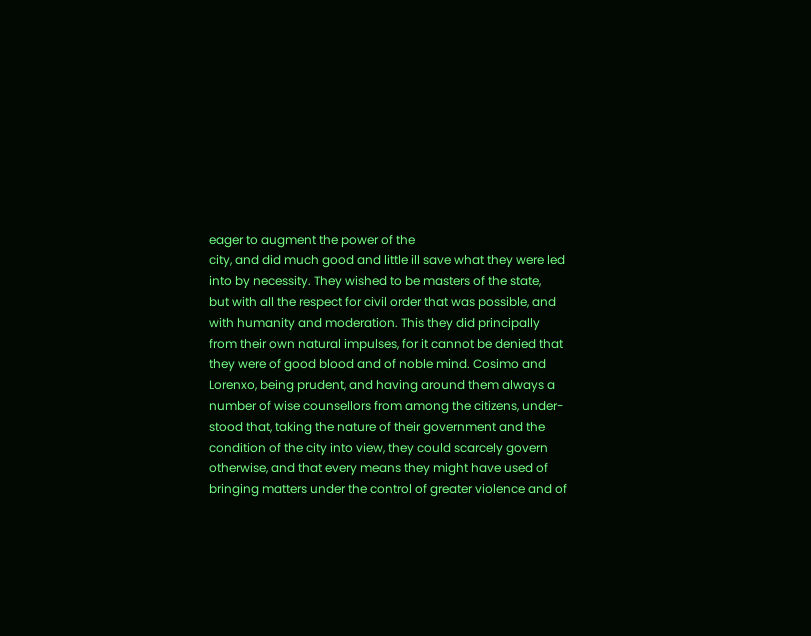eager to augment the power of the
city, and did much good and little ill save what they were led
into by necessity. They wished to be masters of the state,
but with all the respect for civil order that was possible, and
with humanity and moderation. This they did principally
from their own natural impulses, for it cannot be denied that
they were of good blood and of noble mind. Cosimo and
Lorenxo, being prudent, and having around them always a
number of wise counsellors from among the citizens, under-
stood that, taking the nature of their government and the
condition of the city into view, they could scarcely govern
otherwise, and that every means they might have used of
bringing matters under the control of greater violence and of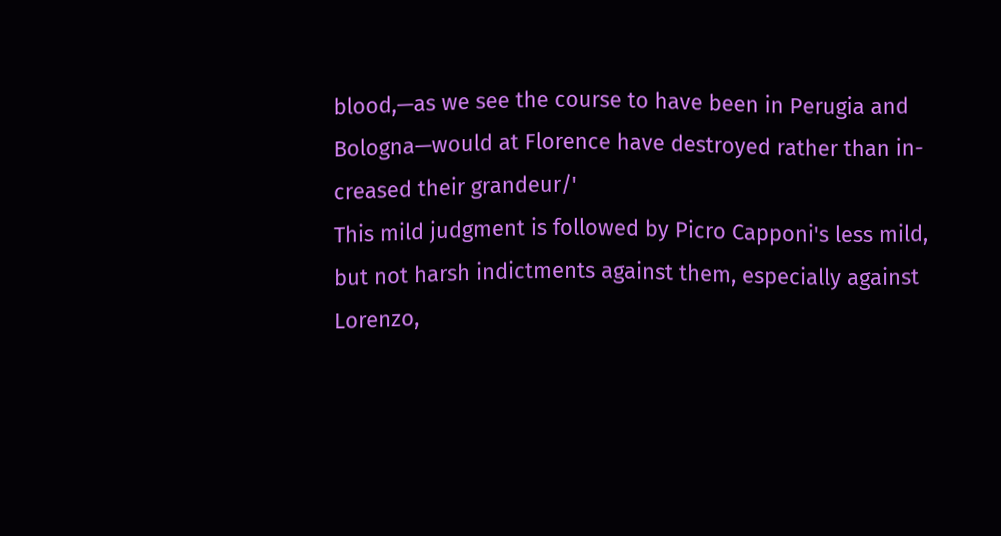blood,—as we see the course to have been in Perugia and
Bologna—would at Florence have destroyed rather than in-
creased their grandeur/'
This mild judgment is followed by Picro Capponi's less mild,
but not harsh indictments against them, especially against
Lorenzo,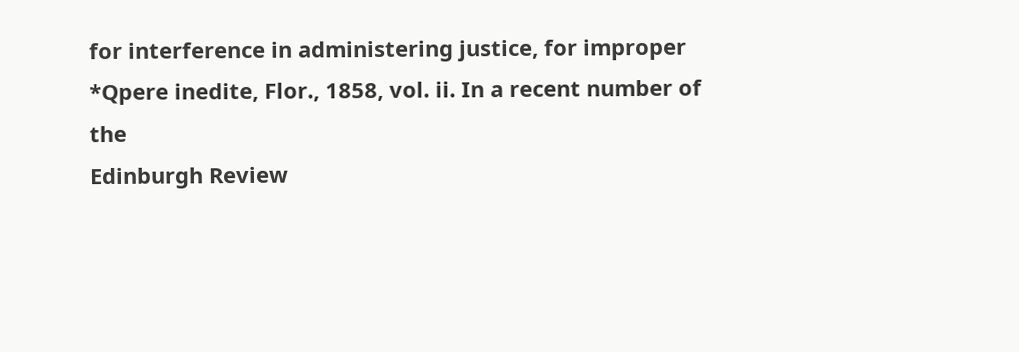for interference in administering justice, for improper
*Qpere inedite, Flor., 1858, vol. ii. In a recent number of the
Edinburgh Review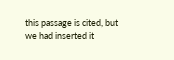this passage is cited, but we had inserted it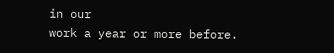in our
work a year or more before.